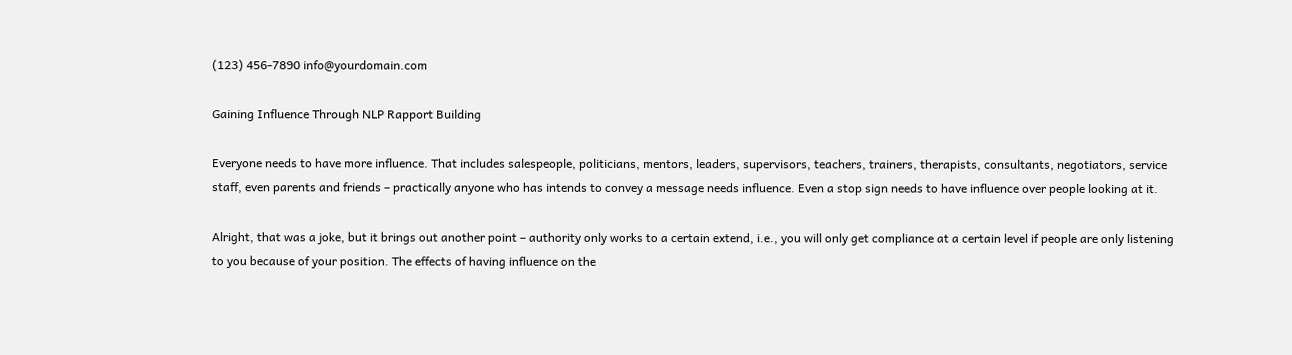(123) 456-7890 info@yourdomain.com

Gaining Influence Through NLP Rapport Building

Everyone needs to have more influence. That includes salespeople, politicians, mentors, leaders, supervisors, teachers, trainers, therapists, consultants, negotiators, service staff, even parents and friends – practically anyone who has intends to convey a message needs influence. Even a stop sign needs to have influence over people looking at it.

Alright, that was a joke, but it brings out another point – authority only works to a certain extend, i.e., you will only get compliance at a certain level if people are only listening to you because of your position. The effects of having influence on the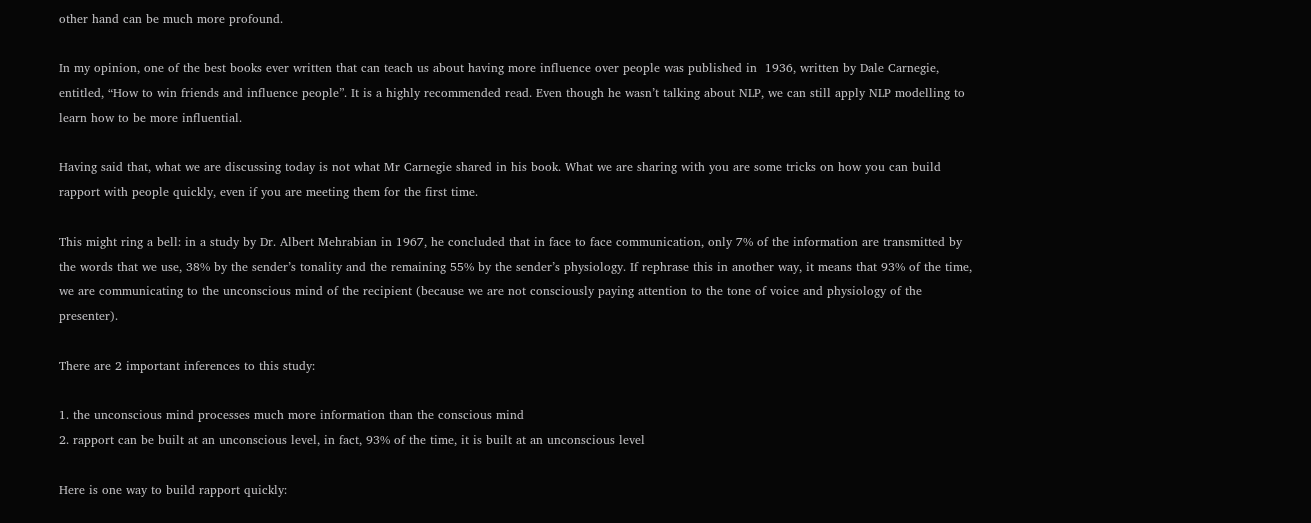other hand can be much more profound.

In my opinion, one of the best books ever written that can teach us about having more influence over people was published in  1936, written by Dale Carnegie, entitled, “How to win friends and influence people”. It is a highly recommended read. Even though he wasn’t talking about NLP, we can still apply NLP modelling to learn how to be more influential.

Having said that, what we are discussing today is not what Mr Carnegie shared in his book. What we are sharing with you are some tricks on how you can build rapport with people quickly, even if you are meeting them for the first time.

This might ring a bell: in a study by Dr. Albert Mehrabian in 1967, he concluded that in face to face communication, only 7% of the information are transmitted by the words that we use, 38% by the sender’s tonality and the remaining 55% by the sender’s physiology. If rephrase this in another way, it means that 93% of the time, we are communicating to the unconscious mind of the recipient (because we are not consciously paying attention to the tone of voice and physiology of the presenter).

There are 2 important inferences to this study:

1. the unconscious mind processes much more information than the conscious mind
2. rapport can be built at an unconscious level, in fact, 93% of the time, it is built at an unconscious level

Here is one way to build rapport quickly: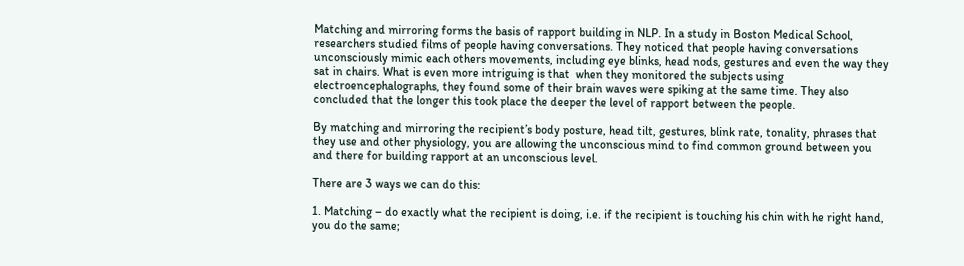Matching and mirroring forms the basis of rapport building in NLP. In a study in Boston Medical School, researchers studied films of people having conversations. They noticed that people having conversations unconsciously mimic each others movements, including eye blinks, head nods, gestures and even the way they sat in chairs. What is even more intriguing is that  when they monitored the subjects using electroencephalographs, they found some of their brain waves were spiking at the same time. They also concluded that the longer this took place the deeper the level of rapport between the people.

By matching and mirroring the recipient’s body posture, head tilt, gestures, blink rate, tonality, phrases that they use and other physiology, you are allowing the unconscious mind to find common ground between you and there for building rapport at an unconscious level.

There are 3 ways we can do this:

1. Matching – do exactly what the recipient is doing, i.e. if the recipient is touching his chin with he right hand, you do the same;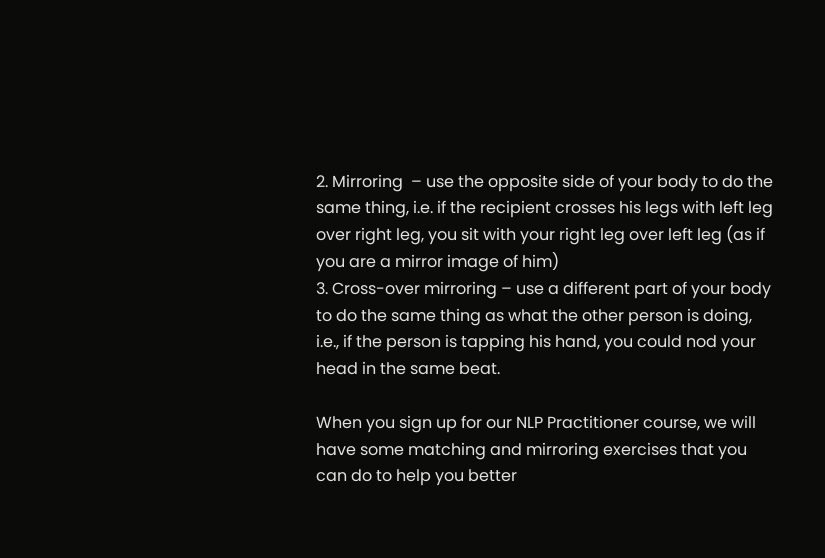2. Mirroring  – use the opposite side of your body to do the same thing, i.e. if the recipient crosses his legs with left leg over right leg, you sit with your right leg over left leg (as if you are a mirror image of him)
3. Cross-over mirroring – use a different part of your body to do the same thing as what the other person is doing, i.e., if the person is tapping his hand, you could nod your head in the same beat.

When you sign up for our NLP Practitioner course, we will have some matching and mirroring exercises that you can do to help you better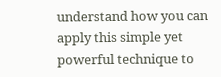understand how you can apply this simple yet powerful technique to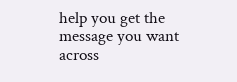help you get the message you want across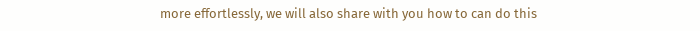more effortlessly, we will also share with you how to can do this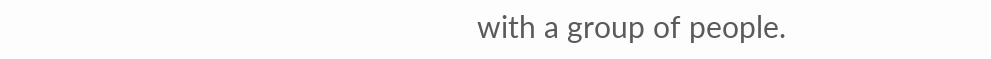with a group of people.